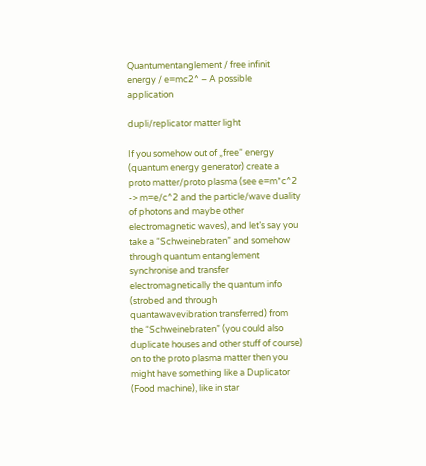Quantumentanglement / free infinit energy / e=mc2^ – A possible application

dupli/replicator matter light

If you somehow out of „free“ energy (quantum energy generator) create a proto matter/proto plasma (see e=m*c^2 -> m=e/c^2 and the particle/wave duality of photons and maybe other electromagnetic waves), and let’s say you take a “Schweinebraten” and somehow through quantum entanglement synchronise and transfer electromagnetically the quantum info (strobed and through quantawavevibration transferred) from the “Schweinebraten” (you could also duplicate houses and other stuff of course) on to the proto plasma matter then you might have something like a Duplicator (Food machine), like in star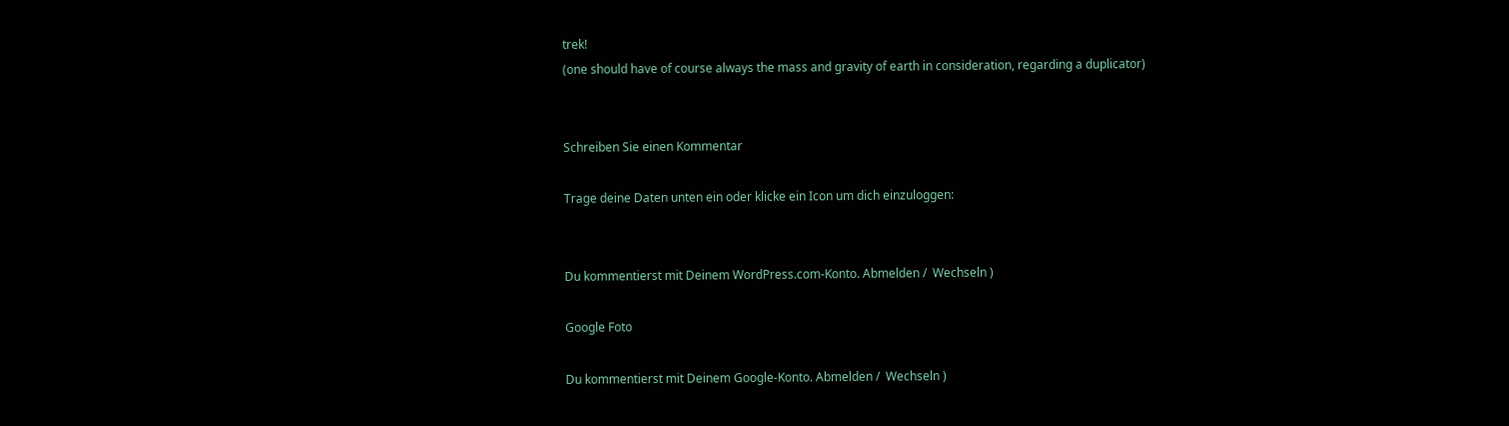trek!
(one should have of course always the mass and gravity of earth in consideration, regarding a duplicator)


Schreiben Sie einen Kommentar

Trage deine Daten unten ein oder klicke ein Icon um dich einzuloggen:


Du kommentierst mit Deinem WordPress.com-Konto. Abmelden /  Wechseln )

Google Foto

Du kommentierst mit Deinem Google-Konto. Abmelden /  Wechseln )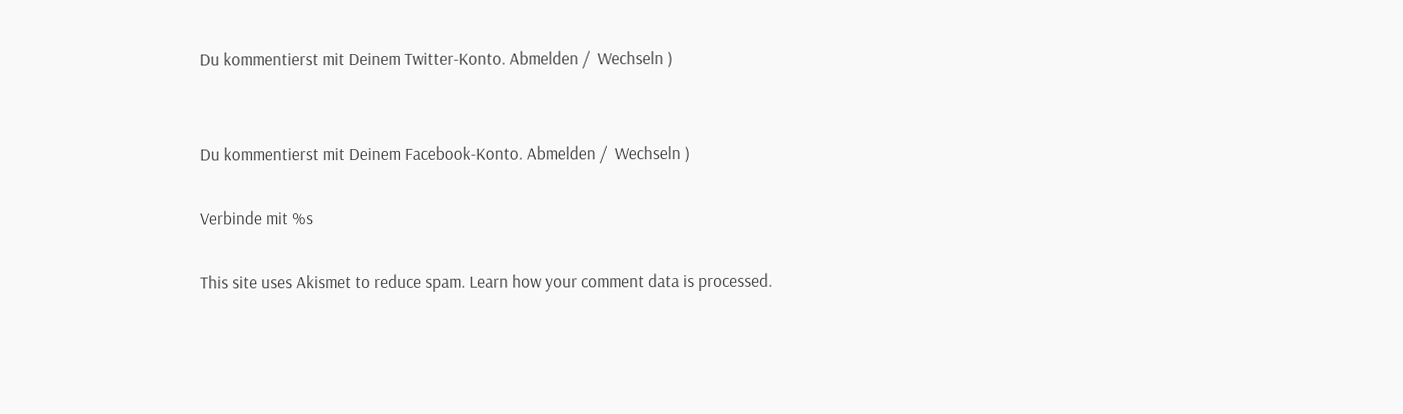Du kommentierst mit Deinem Twitter-Konto. Abmelden /  Wechseln )


Du kommentierst mit Deinem Facebook-Konto. Abmelden /  Wechseln )

Verbinde mit %s

This site uses Akismet to reduce spam. Learn how your comment data is processed.